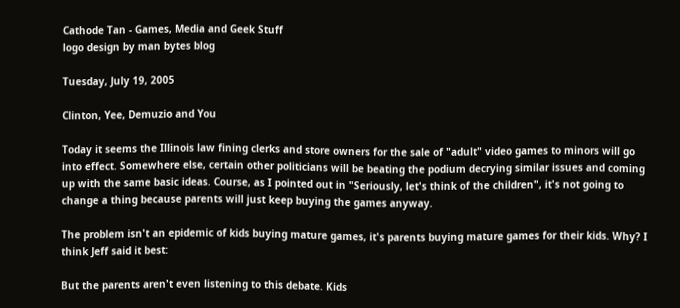Cathode Tan - Games, Media and Geek Stuff
logo design by man bytes blog

Tuesday, July 19, 2005

Clinton, Yee, Demuzio and You

Today it seems the Illinois law fining clerks and store owners for the sale of "adult" video games to minors will go into effect. Somewhere else, certain other politicians will be beating the podium decrying similar issues and coming up with the same basic ideas. Course, as I pointed out in "Seriously, let's think of the children", it's not going to change a thing because parents will just keep buying the games anyway.

The problem isn't an epidemic of kids buying mature games, it's parents buying mature games for their kids. Why? I think Jeff said it best:

But the parents aren't even listening to this debate. Kids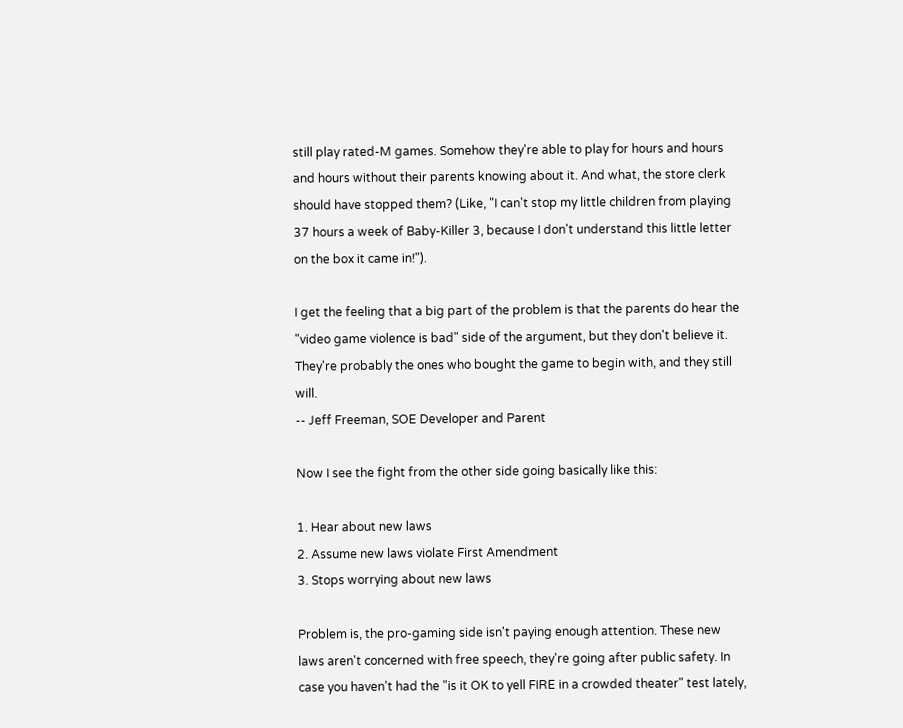still play rated-M games. Somehow they're able to play for hours and hours and hours without their parents knowing about it. And what, the store clerk should have stopped them? (Like, "I can't stop my little children from playing 37 hours a week of Baby-Killer 3, because I don't understand this little letter on the box it came in!").

I get the feeling that a big part of the problem is that the parents do hear the "video game violence is bad" side of the argument, but they don't believe it. They're probably the ones who bought the game to begin with, and they still will.
-- Jeff Freeman, SOE Developer and Parent

Now I see the fight from the other side going basically like this:

1. Hear about new laws
2. Assume new laws violate First Amendment
3. Stops worrying about new laws

Problem is, the pro-gaming side isn't paying enough attention. These new laws aren't concerned with free speech, they're going after public safety. In case you haven't had the "is it OK to yell FIRE in a crowded theater" test lately,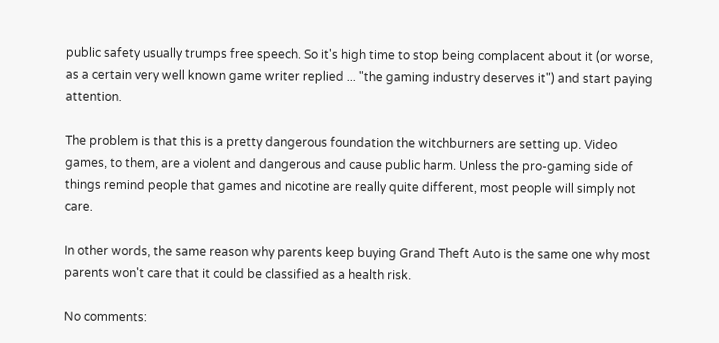public safety usually trumps free speech. So it's high time to stop being complacent about it (or worse, as a certain very well known game writer replied ... "the gaming industry deserves it") and start paying attention.

The problem is that this is a pretty dangerous foundation the witchburners are setting up. Video games, to them, are a violent and dangerous and cause public harm. Unless the pro-gaming side of things remind people that games and nicotine are really quite different, most people will simply not care.

In other words, the same reason why parents keep buying Grand Theft Auto is the same one why most parents won't care that it could be classified as a health risk.

No comments: